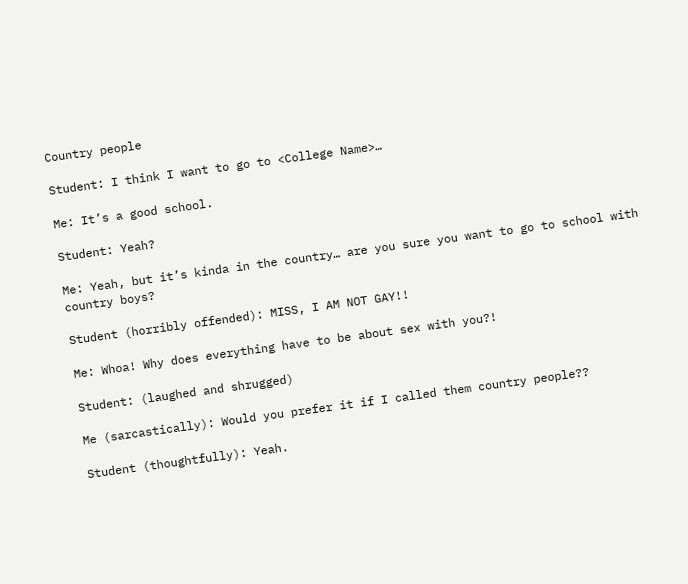Country people

Student: I think I want to go to <College Name>…

Me: It’s a good school.

Student: Yeah?

Me: Yeah, but it’s kinda in the country… are you sure you want to go to school with country boys?

Student (horribly offended): MISS, I AM NOT GAY!!

Me: Whoa! Why does everything have to be about sex with you?!

Student: (laughed and shrugged)

Me (sarcastically): Would you prefer it if I called them country people??

Student (thoughtfully): Yeah.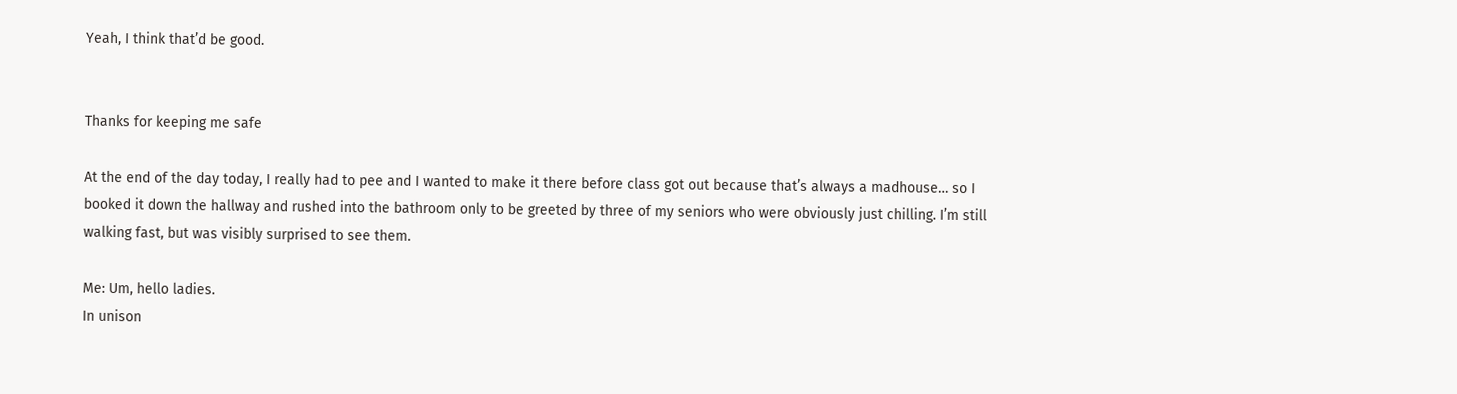Yeah, I think that’d be good.


Thanks for keeping me safe

At the end of the day today, I really had to pee and I wanted to make it there before class got out because that’s always a madhouse… so I booked it down the hallway and rushed into the bathroom only to be greeted by three of my seniors who were obviously just chilling. I’m still walking fast, but was visibly surprised to see them.

Me: Um, hello ladies.
In unison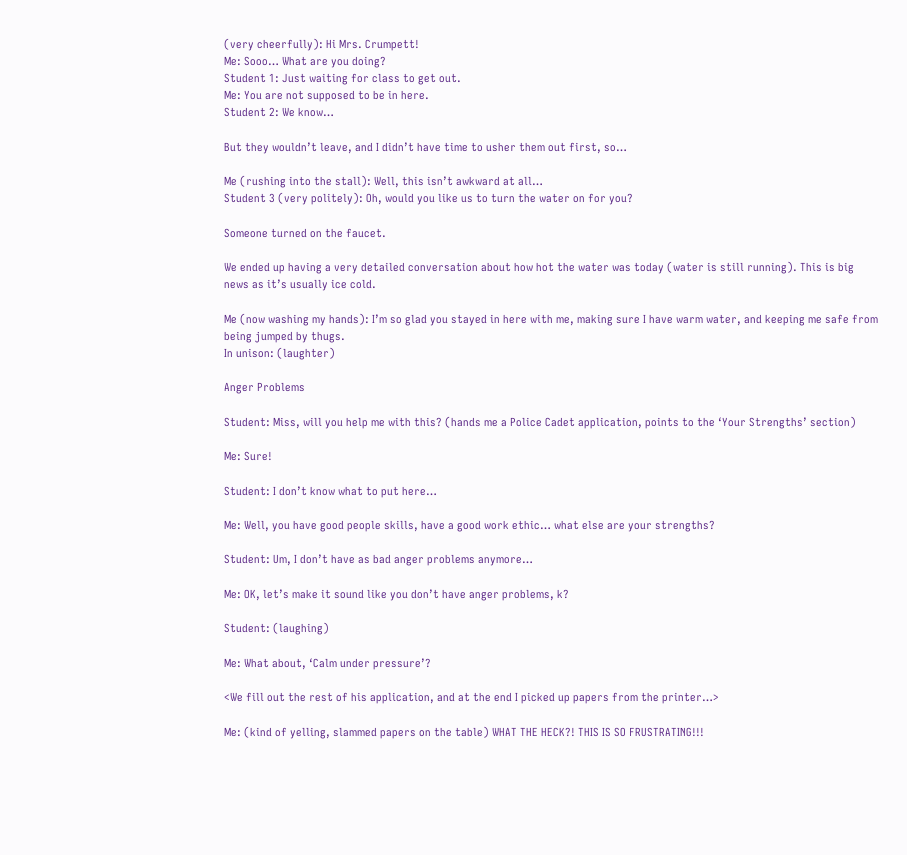(very cheerfully): Hi Mrs. Crumpett!
Me: Sooo… What are you doing?
Student 1: Just waiting for class to get out.
Me: You are not supposed to be in here.
Student 2: We know…

But they wouldn’t leave, and I didn’t have time to usher them out first, so…

Me (rushing into the stall): Well, this isn’t awkward at all…
Student 3 (very politely): Oh, would you like us to turn the water on for you?

Someone turned on the faucet.

We ended up having a very detailed conversation about how hot the water was today (water is still running). This is big news as it’s usually ice cold.

Me (now washing my hands): I’m so glad you stayed in here with me, making sure I have warm water, and keeping me safe from being jumped by thugs.
In unison: (laughter)

Anger Problems

Student: Miss, will you help me with this? (hands me a Police Cadet application, points to the ‘Your Strengths’ section)

Me: Sure!

Student: I don’t know what to put here…

Me: Well, you have good people skills, have a good work ethic… what else are your strengths?

Student: Um, I don’t have as bad anger problems anymore…

Me: OK, let’s make it sound like you don’t have anger problems, k?

Student: (laughing)

Me: What about, ‘Calm under pressure’?

<We fill out the rest of his application, and at the end I picked up papers from the printer…>

Me: (kind of yelling, slammed papers on the table) WHAT THE HECK?! THIS IS SO FRUSTRATING!!!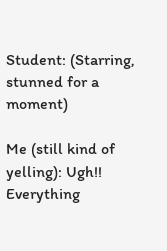Student: (Starring, stunned for a moment)

Me (still kind of yelling): Ugh!! Everything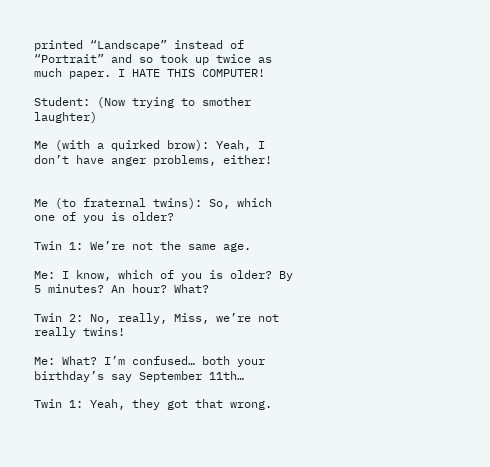printed “Landscape” instead of “Portrait” and so took up twice as much paper. I HATE THIS COMPUTER!

Student: (Now trying to smother laughter)

Me (with a quirked brow): Yeah, I don’t have anger problems, either!


Me (to fraternal twins): So, which one of you is older?

Twin 1: We’re not the same age.

Me: I know, which of you is older? By 5 minutes? An hour? What?

Twin 2: No, really, Miss, we’re not really twins!

Me: What? I’m confused… both your birthday’s say September 11th…

Twin 1: Yeah, they got that wrong.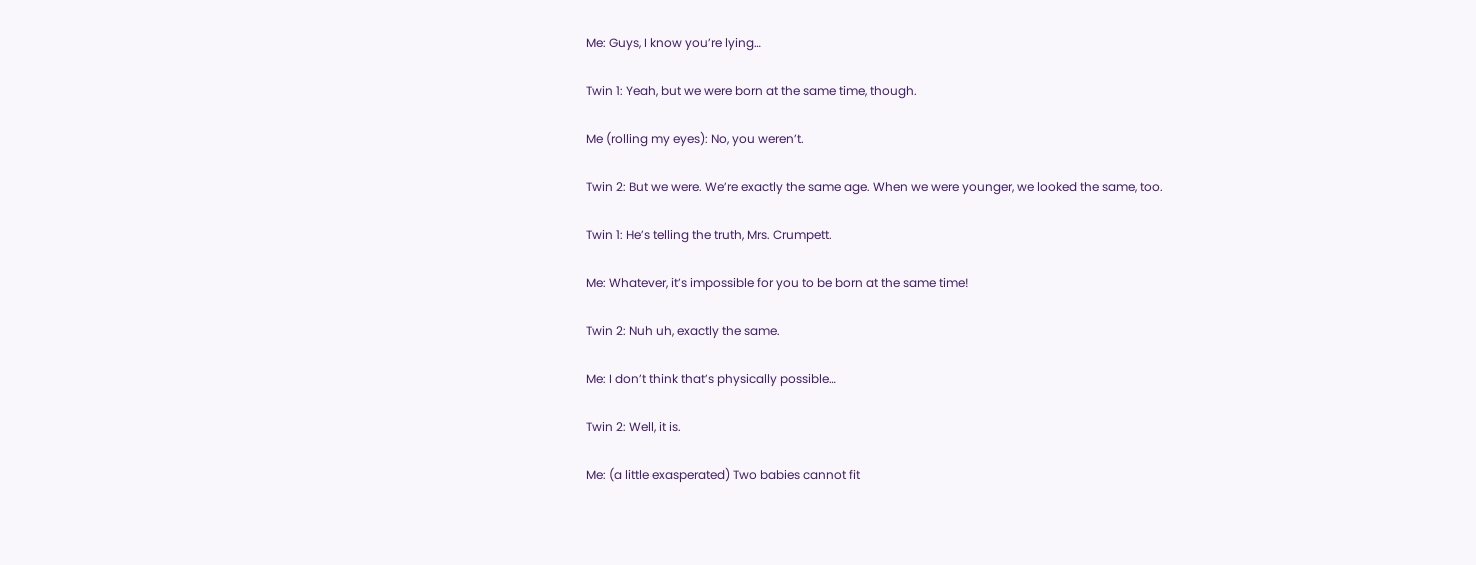Me: Guys, I know you’re lying…

Twin 1: Yeah, but we were born at the same time, though.

Me (rolling my eyes): No, you weren’t.

Twin 2: But we were. We’re exactly the same age. When we were younger, we looked the same, too.

Twin 1: He’s telling the truth, Mrs. Crumpett.

Me: Whatever, it’s impossible for you to be born at the same time!

Twin 2: Nuh uh, exactly the same.

Me: I don’t think that’s physically possible…

Twin 2: Well, it is.

Me: (a little exasperated) Two babies cannot fit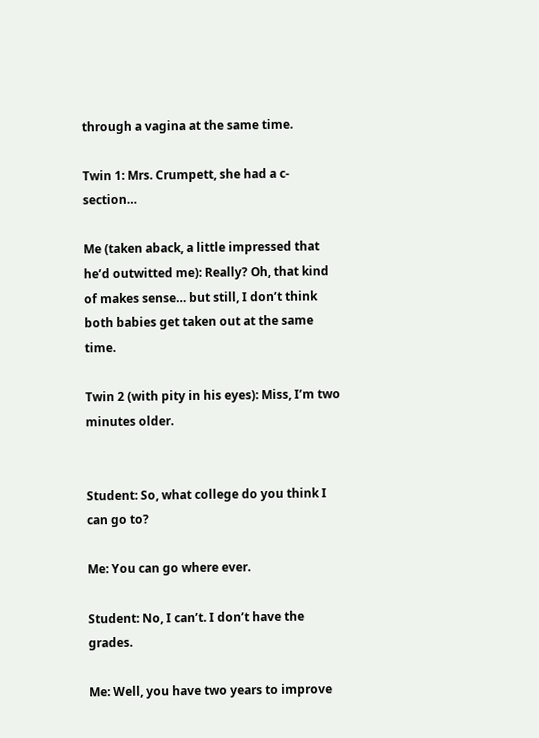through a vagina at the same time.

Twin 1: Mrs. Crumpett, she had a c-section…

Me (taken aback, a little impressed that he’d outwitted me): Really? Oh, that kind of makes sense… but still, I don’t think both babies get taken out at the same time.

Twin 2 (with pity in his eyes): Miss, I’m two minutes older.


Student: So, what college do you think I can go to?

Me: You can go where ever.

Student: No, I can’t. I don’t have the grades.

Me: Well, you have two years to improve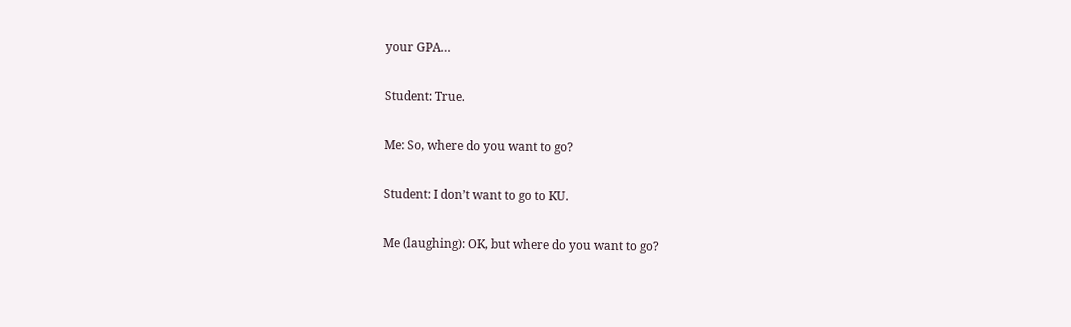your GPA…

Student: True.

Me: So, where do you want to go?

Student: I don’t want to go to KU.

Me (laughing): OK, but where do you want to go?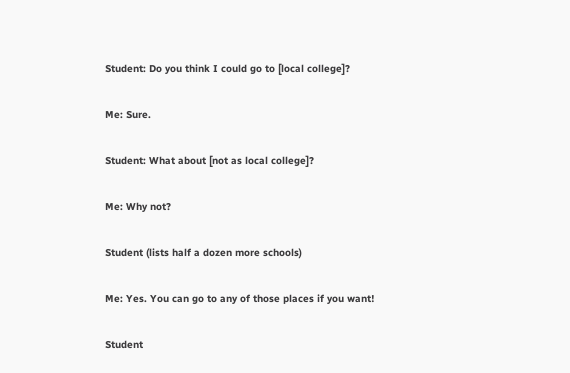Student: Do you think I could go to [local college]?

Me: Sure.

Student: What about [not as local college]?

Me: Why not?

Student (lists half a dozen more schools)

Me: Yes. You can go to any of those places if you want!

Student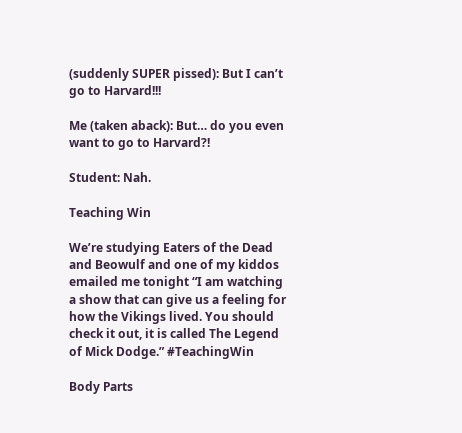(suddenly SUPER pissed): But I can’t go to Harvard!!!

Me (taken aback): But… do you even want to go to Harvard?!

Student: Nah.

Teaching Win

We’re studying Eaters of the Dead and Beowulf and one of my kiddos emailed me tonight “I am watching a show that can give us a feeling for how the Vikings lived. You should check it out, it is called The Legend of Mick Dodge.” #TeachingWin

Body Parts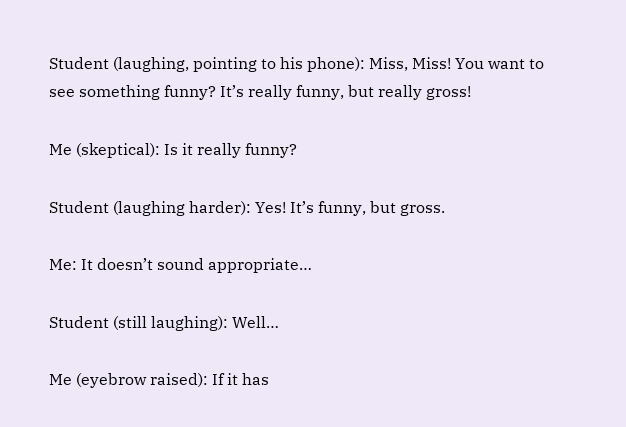Student (laughing, pointing to his phone): Miss, Miss! You want to see something funny? It’s really funny, but really gross!

Me (skeptical): Is it really funny?

Student (laughing harder): Yes! It’s funny, but gross.

Me: It doesn’t sound appropriate…

Student (still laughing): Well…

Me (eyebrow raised): If it has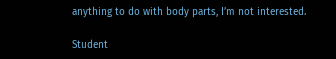anything to do with body parts, I’m not interested.

Student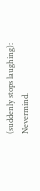(suddenly stops laughing): Nevermind.